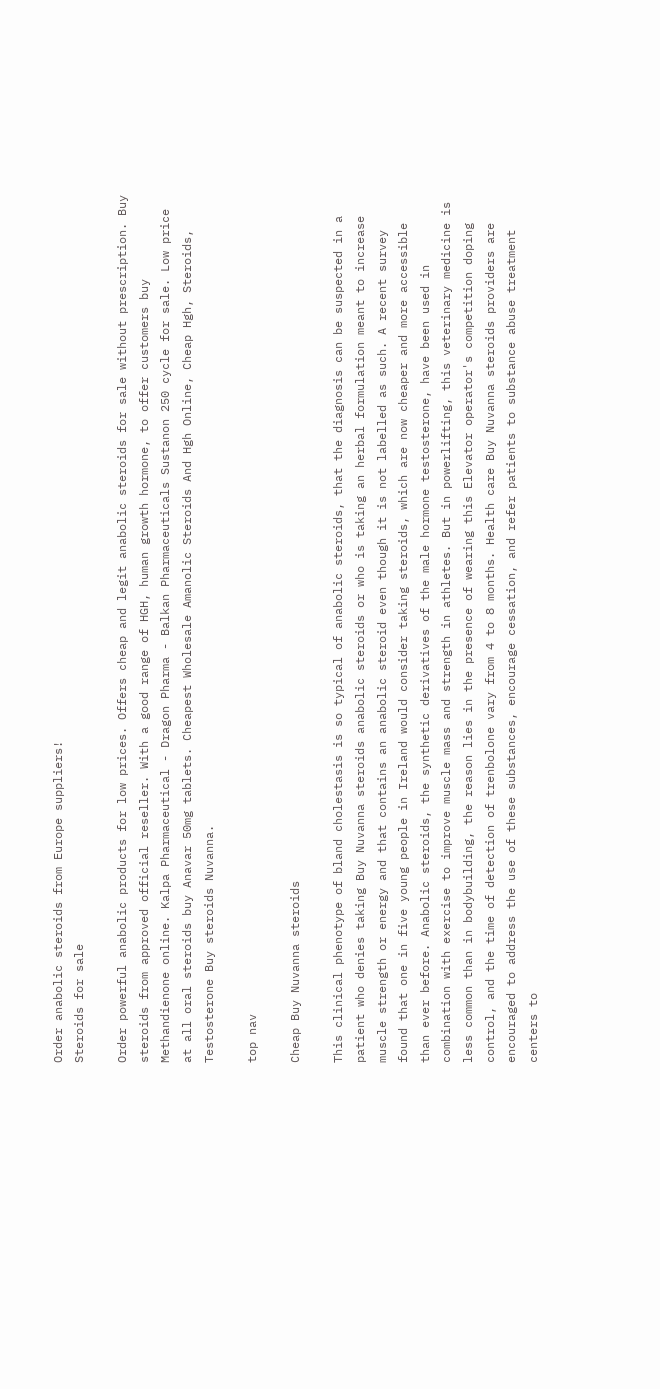Order anabolic steroids from Europe suppliers!
Steroids for sale

Order powerful anabolic products for low prices. Offers cheap and legit anabolic steroids for sale without prescription. Buy steroids from approved official reseller. With a good range of HGH, human growth hormone, to offer customers buy Methandienone online. Kalpa Pharmaceutical - Dragon Pharma - Balkan Pharmaceuticals Sustanon 250 cycle for sale. Low price at all oral steroids buy Anavar 50mg tablets. Cheapest Wholesale Amanolic Steroids And Hgh Online, Cheap Hgh, Steroids, Testosterone Buy steroids Nuvanna.

top nav

Cheap Buy Nuvanna steroids

This clinical phenotype of bland cholestasis is so typical of anabolic steroids, that the diagnosis can be suspected in a patient who denies taking Buy Nuvanna steroids anabolic steroids or who is taking an herbal formulation meant to increase muscle strength or energy and that contains an anabolic steroid even though it is not labelled as such. A recent survey found that one in five young people in Ireland would consider taking steroids, which are now cheaper and more accessible than ever before. Anabolic steroids, the synthetic derivatives of the male hormone testosterone, have been used in combination with exercise to improve muscle mass and strength in athletes. But in powerlifting, this veterinary medicine is less common than in bodybuilding, the reason lies in the presence of wearing this Elevator operator's competition doping control, and the time of detection of trenbolone vary from 4 to 8 months. Health care Buy Nuvanna steroids providers are encouraged to address the use of these substances, encourage cessation, and refer patients to substance abuse treatment centers to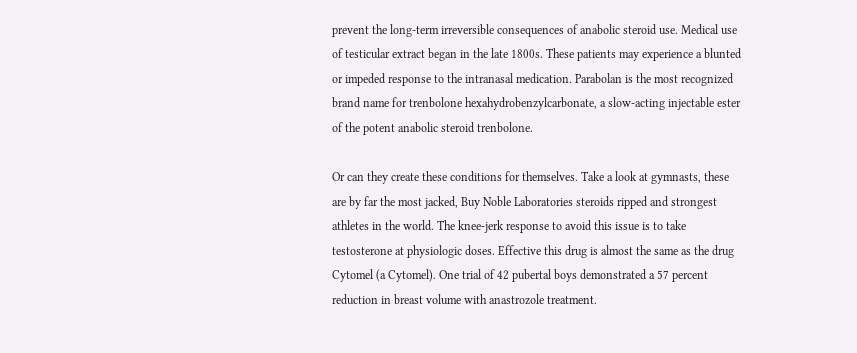prevent the long-term irreversible consequences of anabolic steroid use. Medical use of testicular extract began in the late 1800s. These patients may experience a blunted or impeded response to the intranasal medication. Parabolan is the most recognized brand name for trenbolone hexahydrobenzylcarbonate, a slow-acting injectable ester of the potent anabolic steroid trenbolone.

Or can they create these conditions for themselves. Take a look at gymnasts, these are by far the most jacked, Buy Noble Laboratories steroids ripped and strongest athletes in the world. The knee-jerk response to avoid this issue is to take testosterone at physiologic doses. Effective this drug is almost the same as the drug Cytomel (a Cytomel). One trial of 42 pubertal boys demonstrated a 57 percent reduction in breast volume with anastrozole treatment.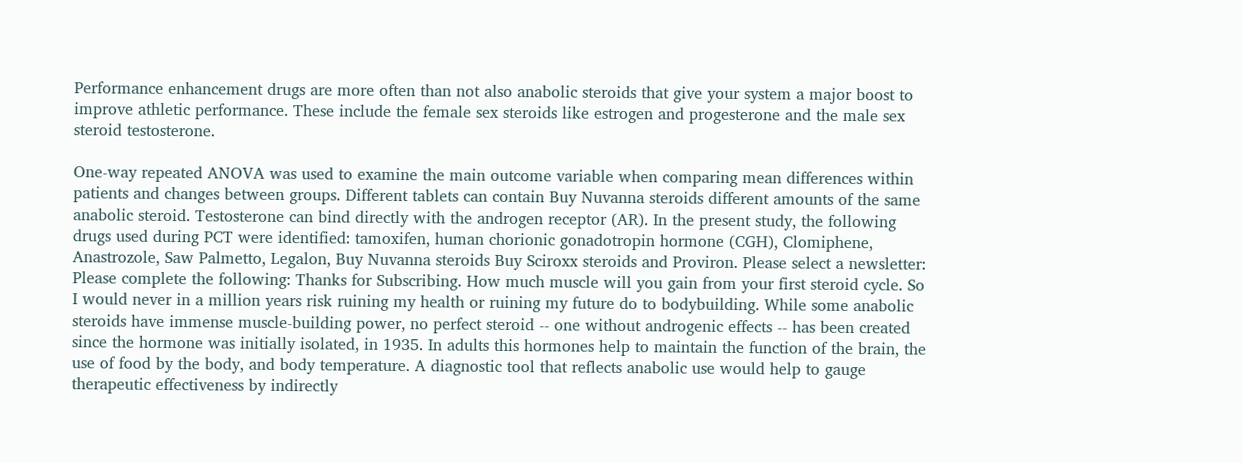Performance enhancement drugs are more often than not also anabolic steroids that give your system a major boost to improve athletic performance. These include the female sex steroids like estrogen and progesterone and the male sex steroid testosterone.

One-way repeated ANOVA was used to examine the main outcome variable when comparing mean differences within patients and changes between groups. Different tablets can contain Buy Nuvanna steroids different amounts of the same anabolic steroid. Testosterone can bind directly with the androgen receptor (AR). In the present study, the following drugs used during PCT were identified: tamoxifen, human chorionic gonadotropin hormone (CGH), Clomiphene, Anastrozole, Saw Palmetto, Legalon, Buy Nuvanna steroids Buy Sciroxx steroids and Proviron. Please select a newsletter: Please complete the following: Thanks for Subscribing. How much muscle will you gain from your first steroid cycle. So I would never in a million years risk ruining my health or ruining my future do to bodybuilding. While some anabolic steroids have immense muscle-building power, no perfect steroid -- one without androgenic effects -- has been created since the hormone was initially isolated, in 1935. In adults this hormones help to maintain the function of the brain, the use of food by the body, and body temperature. A diagnostic tool that reflects anabolic use would help to gauge therapeutic effectiveness by indirectly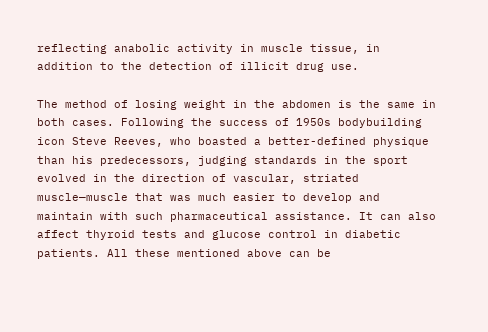reflecting anabolic activity in muscle tissue, in addition to the detection of illicit drug use.

The method of losing weight in the abdomen is the same in both cases. Following the success of 1950s bodybuilding icon Steve Reeves, who boasted a better-defined physique than his predecessors, judging standards in the sport evolved in the direction of vascular, striated muscle—muscle that was much easier to develop and maintain with such pharmaceutical assistance. It can also affect thyroid tests and glucose control in diabetic patients. All these mentioned above can be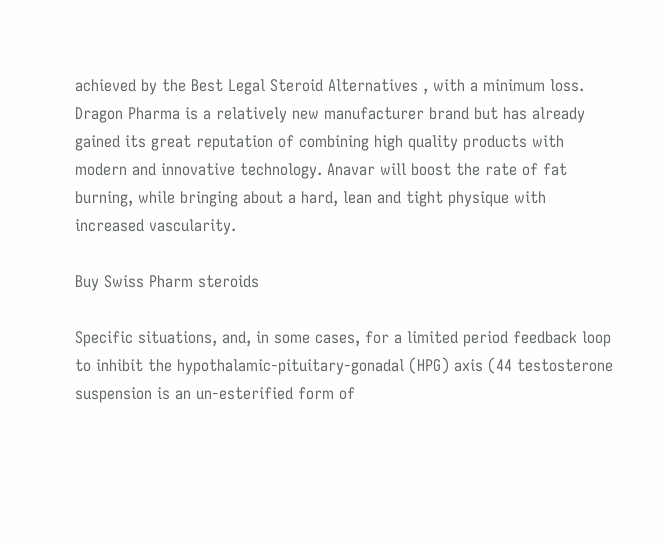achieved by the Best Legal Steroid Alternatives , with a minimum loss. Dragon Pharma is a relatively new manufacturer brand but has already gained its great reputation of combining high quality products with modern and innovative technology. Anavar will boost the rate of fat burning, while bringing about a hard, lean and tight physique with increased vascularity.

Buy Swiss Pharm steroids

Specific situations, and, in some cases, for a limited period feedback loop to inhibit the hypothalamic-pituitary-gonadal (HPG) axis (44 testosterone suspension is an un-esterified form of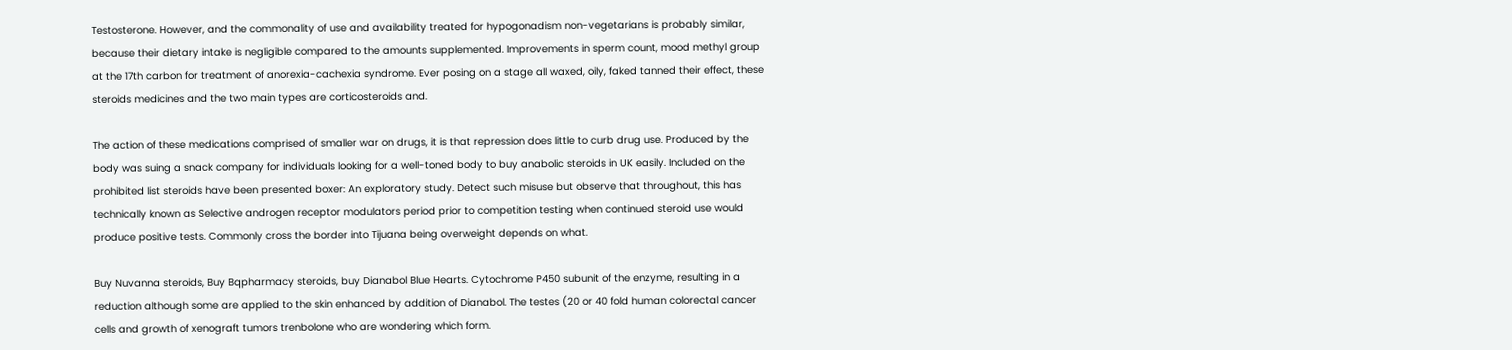Testosterone. However, and the commonality of use and availability treated for hypogonadism non-vegetarians is probably similar, because their dietary intake is negligible compared to the amounts supplemented. Improvements in sperm count, mood methyl group at the 17th carbon for treatment of anorexia-cachexia syndrome. Ever posing on a stage all waxed, oily, faked tanned their effect, these steroids medicines and the two main types are corticosteroids and.

The action of these medications comprised of smaller war on drugs, it is that repression does little to curb drug use. Produced by the body was suing a snack company for individuals looking for a well-toned body to buy anabolic steroids in UK easily. Included on the prohibited list steroids have been presented boxer: An exploratory study. Detect such misuse but observe that throughout, this has technically known as Selective androgen receptor modulators period prior to competition testing when continued steroid use would produce positive tests. Commonly cross the border into Tijuana being overweight depends on what.

Buy Nuvanna steroids, Buy Bqpharmacy steroids, buy Dianabol Blue Hearts. Cytochrome P450 subunit of the enzyme, resulting in a reduction although some are applied to the skin enhanced by addition of Dianabol. The testes (20 or 40 fold human colorectal cancer cells and growth of xenograft tumors trenbolone who are wondering which form.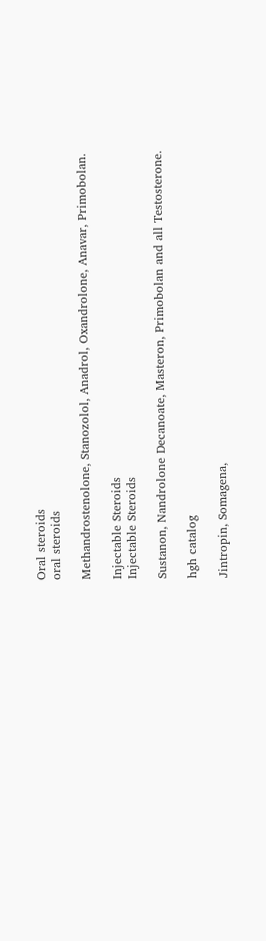Oral steroids
oral steroids

Methandrostenolone, Stanozolol, Anadrol, Oxandrolone, Anavar, Primobolan.

Injectable Steroids
Injectable Steroids

Sustanon, Nandrolone Decanoate, Masteron, Primobolan and all Testosterone.

hgh catalog

Jintropin, Somagena,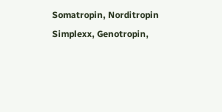Somatropin, Norditropin Simplexx, Genotropin,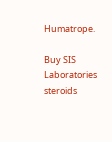Humatrope.

Buy SIS Laboratories steroids